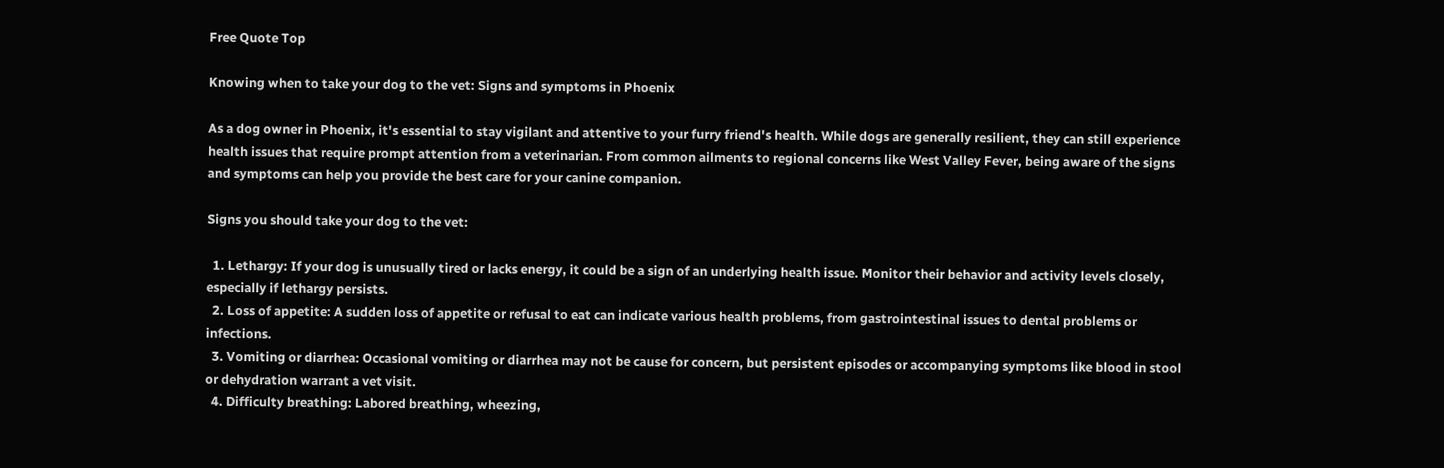Free Quote Top

Knowing when to take your dog to the vet: Signs and symptoms in Phoenix

As a dog owner in Phoenix, it's essential to stay vigilant and attentive to your furry friend's health. While dogs are generally resilient, they can still experience health issues that require prompt attention from a veterinarian. From common ailments to regional concerns like West Valley Fever, being aware of the signs and symptoms can help you provide the best care for your canine companion.

Signs you should take your dog to the vet:

  1. Lethargy: If your dog is unusually tired or lacks energy, it could be a sign of an underlying health issue. Monitor their behavior and activity levels closely, especially if lethargy persists.
  2. Loss of appetite: A sudden loss of appetite or refusal to eat can indicate various health problems, from gastrointestinal issues to dental problems or infections.
  3. Vomiting or diarrhea: Occasional vomiting or diarrhea may not be cause for concern, but persistent episodes or accompanying symptoms like blood in stool or dehydration warrant a vet visit.
  4. Difficulty breathing: Labored breathing, wheezing,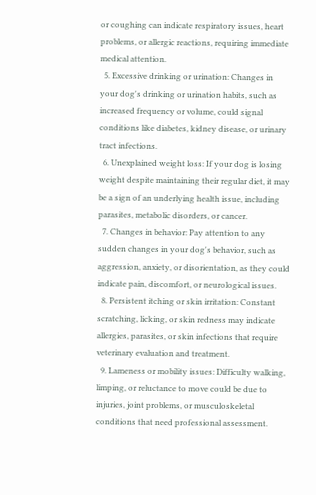or coughing can indicate respiratory issues, heart problems, or allergic reactions, requiring immediate medical attention.
  5. Excessive drinking or urination: Changes in your dog's drinking or urination habits, such as increased frequency or volume, could signal conditions like diabetes, kidney disease, or urinary tract infections.
  6. Unexplained weight loss: If your dog is losing weight despite maintaining their regular diet, it may be a sign of an underlying health issue, including parasites, metabolic disorders, or cancer.
  7. Changes in behavior: Pay attention to any sudden changes in your dog's behavior, such as aggression, anxiety, or disorientation, as they could indicate pain, discomfort, or neurological issues.
  8. Persistent itching or skin irritation: Constant scratching, licking, or skin redness may indicate allergies, parasites, or skin infections that require veterinary evaluation and treatment.
  9. Lameness or mobility issues: Difficulty walking, limping, or reluctance to move could be due to injuries, joint problems, or musculoskeletal conditions that need professional assessment.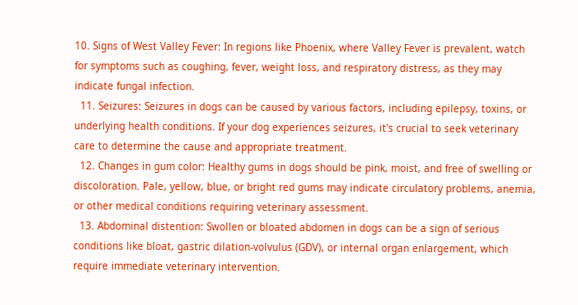10. Signs of West Valley Fever: In regions like Phoenix, where Valley Fever is prevalent, watch for symptoms such as coughing, fever, weight loss, and respiratory distress, as they may indicate fungal infection.
  11. Seizures: Seizures in dogs can be caused by various factors, including epilepsy, toxins, or underlying health conditions. If your dog experiences seizures, it's crucial to seek veterinary care to determine the cause and appropriate treatment.
  12. Changes in gum color: Healthy gums in dogs should be pink, moist, and free of swelling or discoloration. Pale, yellow, blue, or bright red gums may indicate circulatory problems, anemia, or other medical conditions requiring veterinary assessment.
  13. Abdominal distention: Swollen or bloated abdomen in dogs can be a sign of serious conditions like bloat, gastric dilation-volvulus (GDV), or internal organ enlargement, which require immediate veterinary intervention.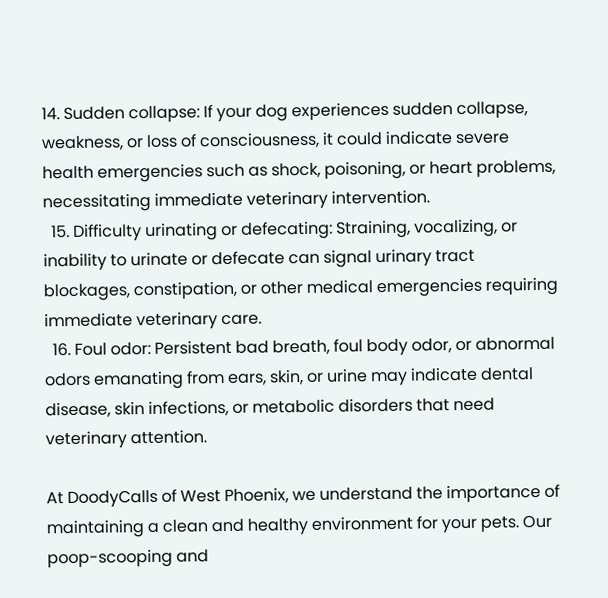14. Sudden collapse: If your dog experiences sudden collapse, weakness, or loss of consciousness, it could indicate severe health emergencies such as shock, poisoning, or heart problems, necessitating immediate veterinary intervention.
  15. Difficulty urinating or defecating: Straining, vocalizing, or inability to urinate or defecate can signal urinary tract blockages, constipation, or other medical emergencies requiring immediate veterinary care.
  16. Foul odor: Persistent bad breath, foul body odor, or abnormal odors emanating from ears, skin, or urine may indicate dental disease, skin infections, or metabolic disorders that need veterinary attention.

At DoodyCalls of West Phoenix, we understand the importance of maintaining a clean and healthy environment for your pets. Our poop-scooping and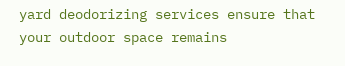yard deodorizing services ensure that your outdoor space remains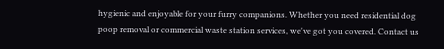hygienic and enjoyable for your furry companions. Whether you need residential dog poop removal or commercial waste station services, we've got you covered. Contact us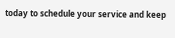today to schedule your service and keep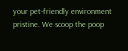your pet-friendly environment pristine. We scoop the poop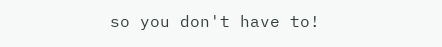so you don't have to!